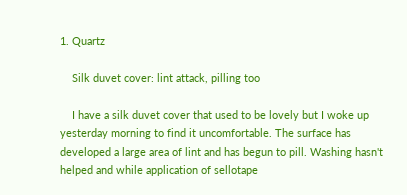1. Quartz

    Silk duvet cover: lint attack, pilling too

    I have a silk duvet cover that used to be lovely but I woke up yesterday morning to find it uncomfortable. The surface has developed a large area of lint and has begun to pill. Washing hasn't helped and while application of sellotape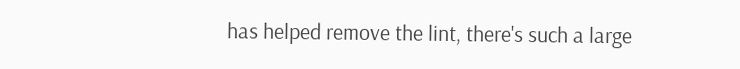has helped remove the lint, there's such a large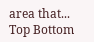area that...
Top Bottom